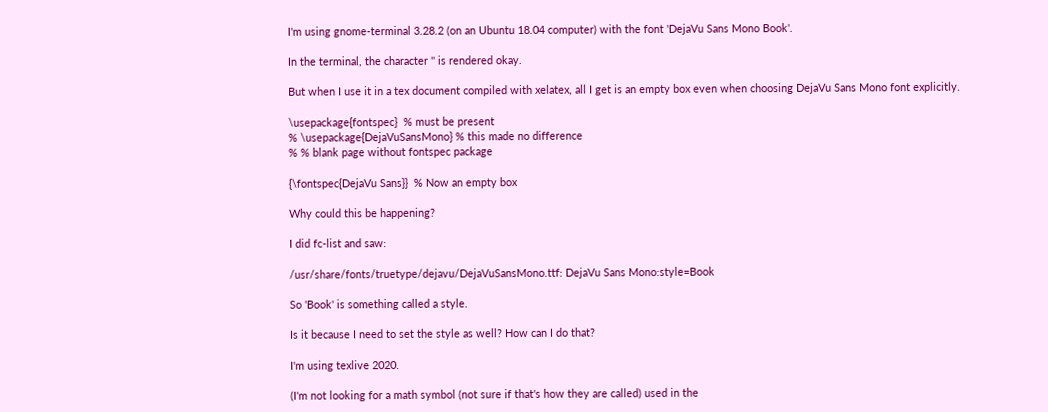I'm using gnome-terminal 3.28.2 (on an Ubuntu 18.04 computer) with the font 'DejaVu Sans Mono Book'.

In the terminal, the character '' is rendered okay.

But when I use it in a tex document compiled with xelatex, all I get is an empty box even when choosing DejaVu Sans Mono font explicitly.

\usepackage{fontspec}  % must be present
% \usepackage{DejaVuSansMono} % this made no difference
% % blank page without fontspec package

{\fontspec{DejaVu Sans}}  % Now an empty box

Why could this be happening?

I did fc-list and saw:

/usr/share/fonts/truetype/dejavu/DejaVuSansMono.ttf: DejaVu Sans Mono:style=Book

So 'Book' is something called a style.

Is it because I need to set the style as well? How can I do that?

I'm using texlive 2020.

(I'm not looking for a math symbol (not sure if that's how they are called) used in the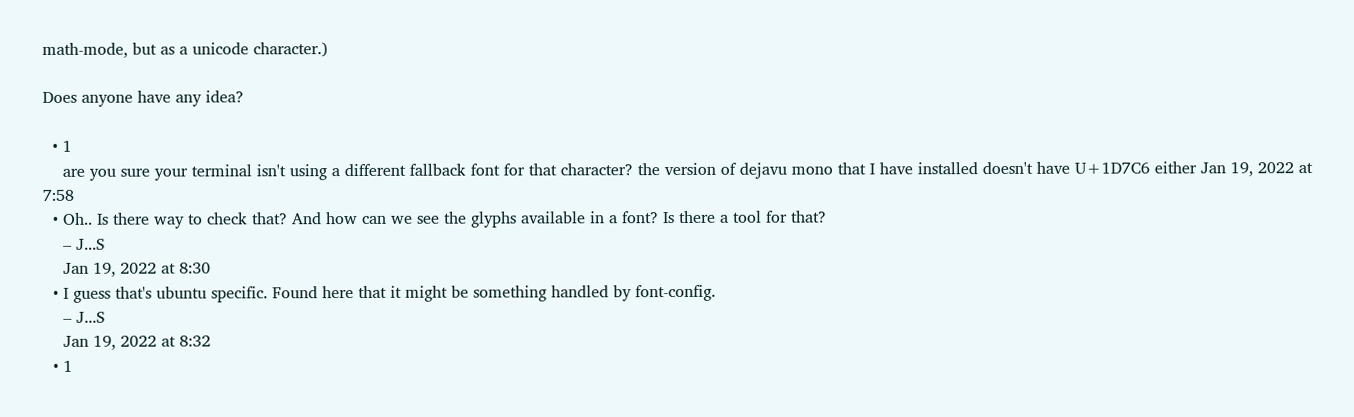math-mode, but as a unicode character.)

Does anyone have any idea?

  • 1
    are you sure your terminal isn't using a different fallback font for that character? the version of dejavu mono that I have installed doesn't have U+1D7C6 either Jan 19, 2022 at 7:58
  • Oh.. Is there way to check that? And how can we see the glyphs available in a font? Is there a tool for that?
    – J...S
    Jan 19, 2022 at 8:30
  • I guess that's ubuntu specific. Found here that it might be something handled by font-config.
    – J...S
    Jan 19, 2022 at 8:32
  • 1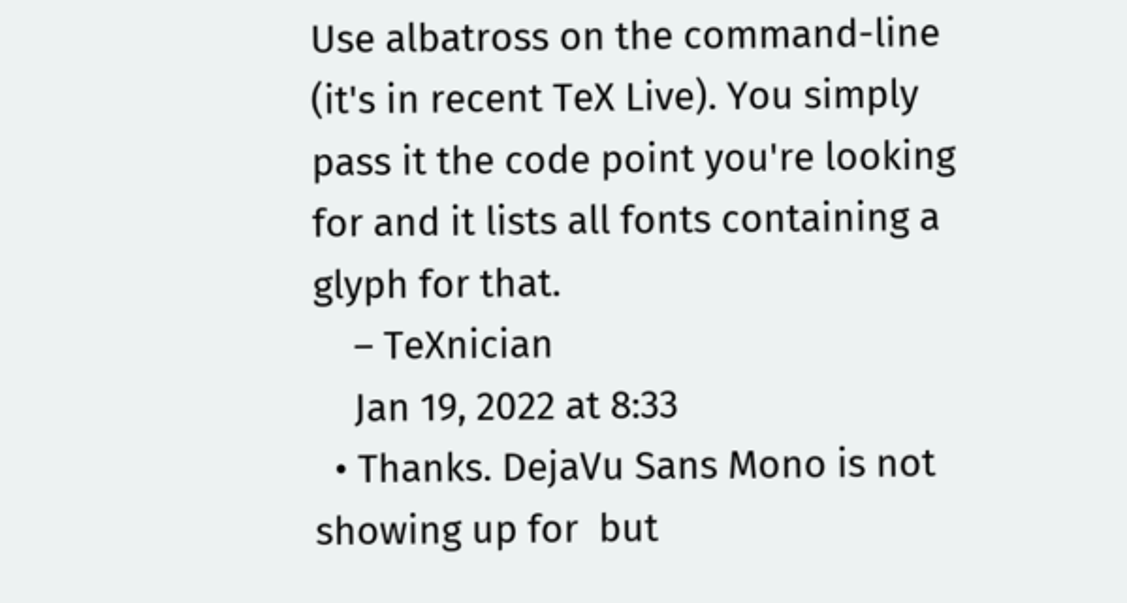Use albatross on the command-line (it's in recent TeX Live). You simply pass it the code point you're looking for and it lists all fonts containing a glyph for that.
    – TeXnician
    Jan 19, 2022 at 8:33
  • Thanks. DejaVu Sans Mono is not showing up for  but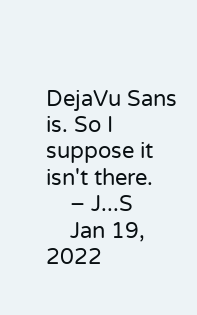DejaVu Sans is. So I suppose it isn't there.
    – J...S
    Jan 19, 2022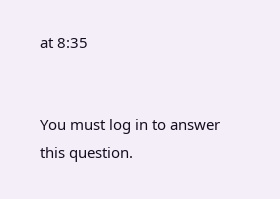at 8:35


You must log in to answer this question.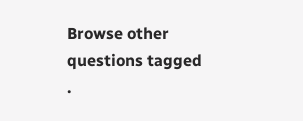Browse other questions tagged .